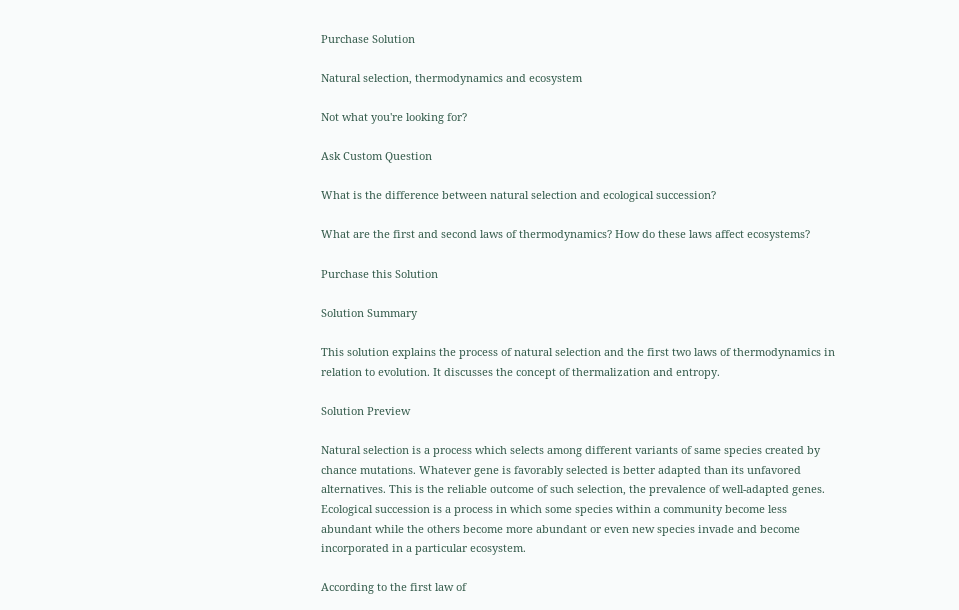Purchase Solution

Natural selection, thermodynamics and ecosystem

Not what you're looking for?

Ask Custom Question

What is the difference between natural selection and ecological succession?

What are the first and second laws of thermodynamics? How do these laws affect ecosystems?

Purchase this Solution

Solution Summary

This solution explains the process of natural selection and the first two laws of thermodynamics in relation to evolution. It discusses the concept of thermalization and entropy.

Solution Preview

Natural selection is a process which selects among different variants of same species created by chance mutations. Whatever gene is favorably selected is better adapted than its unfavored alternatives. This is the reliable outcome of such selection, the prevalence of well-adapted genes. Ecological succession is a process in which some species within a community become less abundant while the others become more abundant or even new species invade and become incorporated in a particular ecosystem.

According to the first law of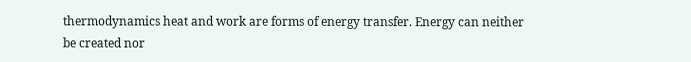thermodynamics heat and work are forms of energy transfer. Energy can neither be created nor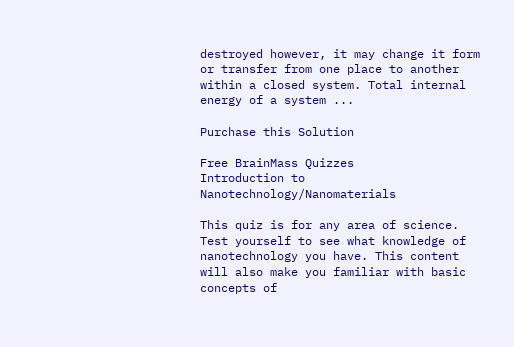destroyed however, it may change it form or transfer from one place to another within a closed system. Total internal energy of a system ...

Purchase this Solution

Free BrainMass Quizzes
Introduction to Nanotechnology/Nanomaterials

This quiz is for any area of science. Test yourself to see what knowledge of nanotechnology you have. This content will also make you familiar with basic concepts of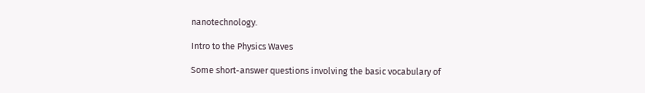nanotechnology.

Intro to the Physics Waves

Some short-answer questions involving the basic vocabulary of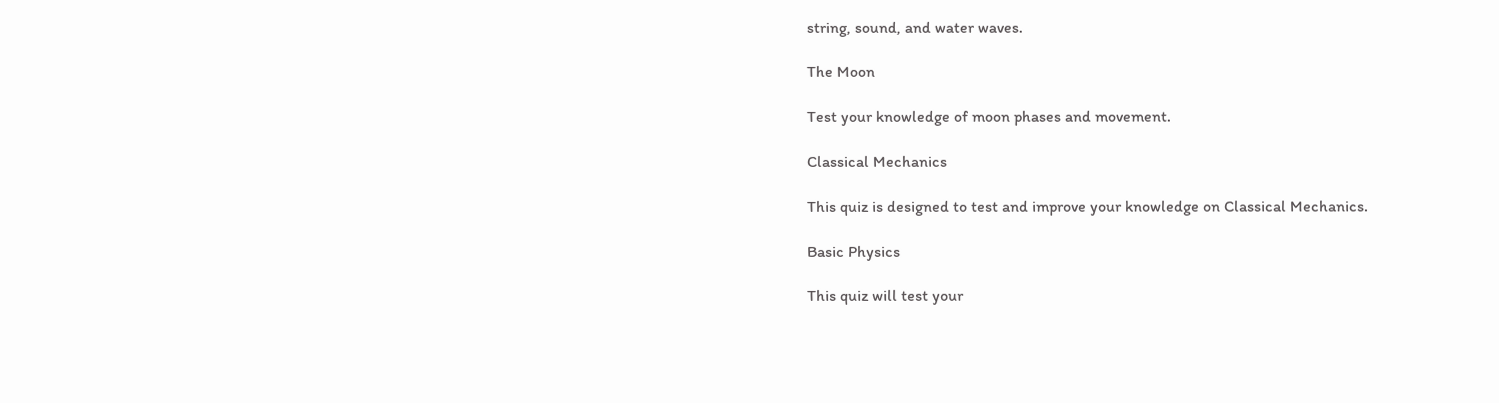string, sound, and water waves.

The Moon

Test your knowledge of moon phases and movement.

Classical Mechanics

This quiz is designed to test and improve your knowledge on Classical Mechanics.

Basic Physics

This quiz will test your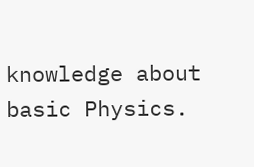knowledge about basic Physics.